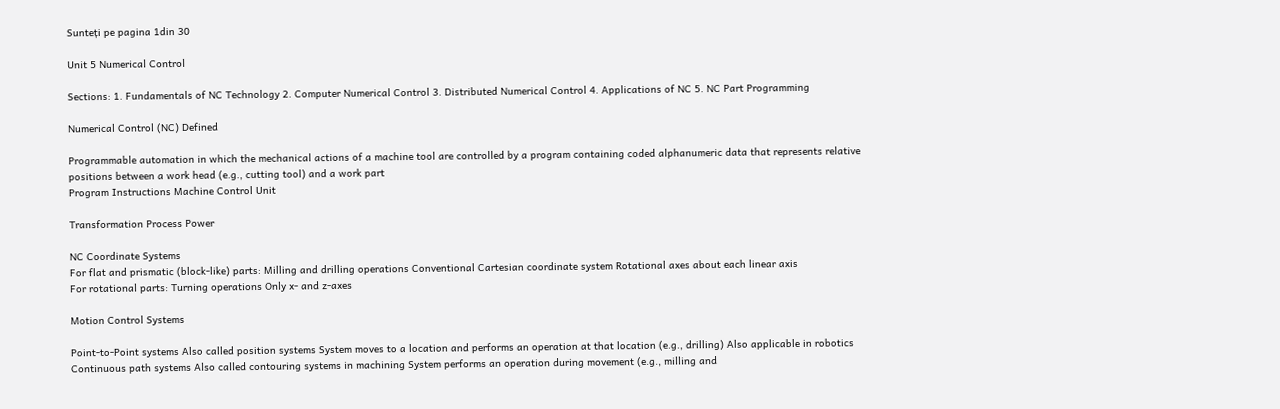Sunteți pe pagina 1din 30

Unit 5 Numerical Control

Sections: 1. Fundamentals of NC Technology 2. Computer Numerical Control 3. Distributed Numerical Control 4. Applications of NC 5. NC Part Programming

Numerical Control (NC) Defined

Programmable automation in which the mechanical actions of a machine tool are controlled by a program containing coded alphanumeric data that represents relative positions between a work head (e.g., cutting tool) and a work part
Program Instructions Machine Control Unit

Transformation Process Power

NC Coordinate Systems
For flat and prismatic (block-like) parts: Milling and drilling operations Conventional Cartesian coordinate system Rotational axes about each linear axis
For rotational parts: Turning operations Only x- and z-axes

Motion Control Systems

Point-to-Point systems Also called position systems System moves to a location and performs an operation at that location (e.g., drilling) Also applicable in robotics Continuous path systems Also called contouring systems in machining System performs an operation during movement (e.g., milling and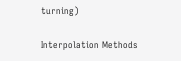turning)

Interpolation Methods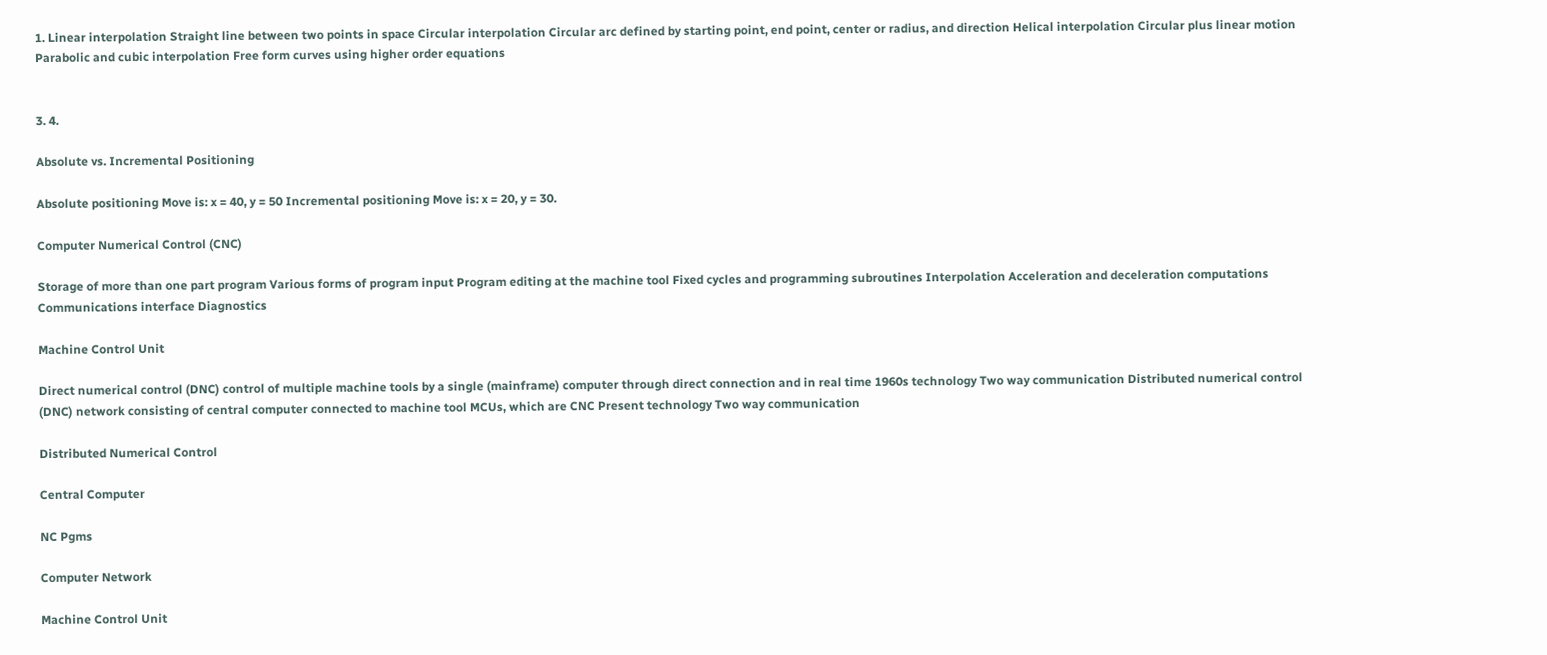1. Linear interpolation Straight line between two points in space Circular interpolation Circular arc defined by starting point, end point, center or radius, and direction Helical interpolation Circular plus linear motion Parabolic and cubic interpolation Free form curves using higher order equations


3. 4.

Absolute vs. Incremental Positioning

Absolute positioning Move is: x = 40, y = 50 Incremental positioning Move is: x = 20, y = 30.

Computer Numerical Control (CNC)

Storage of more than one part program Various forms of program input Program editing at the machine tool Fixed cycles and programming subroutines Interpolation Acceleration and deceleration computations Communications interface Diagnostics

Machine Control Unit

Direct numerical control (DNC) control of multiple machine tools by a single (mainframe) computer through direct connection and in real time 1960s technology Two way communication Distributed numerical control (DNC) network consisting of central computer connected to machine tool MCUs, which are CNC Present technology Two way communication

Distributed Numerical Control

Central Computer

NC Pgms

Computer Network

Machine Control Unit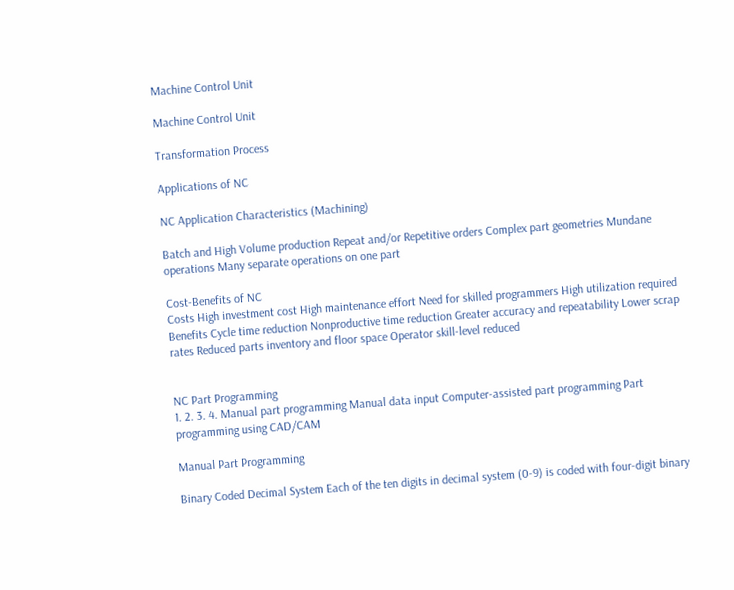Machine Control Unit

Machine Control Unit

Transformation Process

Applications of NC

NC Application Characteristics (Machining)

Batch and High Volume production Repeat and/or Repetitive orders Complex part geometries Mundane operations Many separate operations on one part

Cost-Benefits of NC
Costs High investment cost High maintenance effort Need for skilled programmers High utilization required Benefits Cycle time reduction Nonproductive time reduction Greater accuracy and repeatability Lower scrap rates Reduced parts inventory and floor space Operator skill-level reduced


NC Part Programming
1. 2. 3. 4. Manual part programming Manual data input Computer-assisted part programming Part programming using CAD/CAM

Manual Part Programming

Binary Coded Decimal System Each of the ten digits in decimal system (0-9) is coded with four-digit binary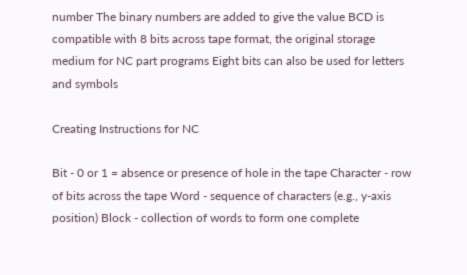number The binary numbers are added to give the value BCD is compatible with 8 bits across tape format, the original storage medium for NC part programs Eight bits can also be used for letters and symbols

Creating Instructions for NC

Bit - 0 or 1 = absence or presence of hole in the tape Character - row of bits across the tape Word - sequence of characters (e.g., y-axis position) Block - collection of words to form one complete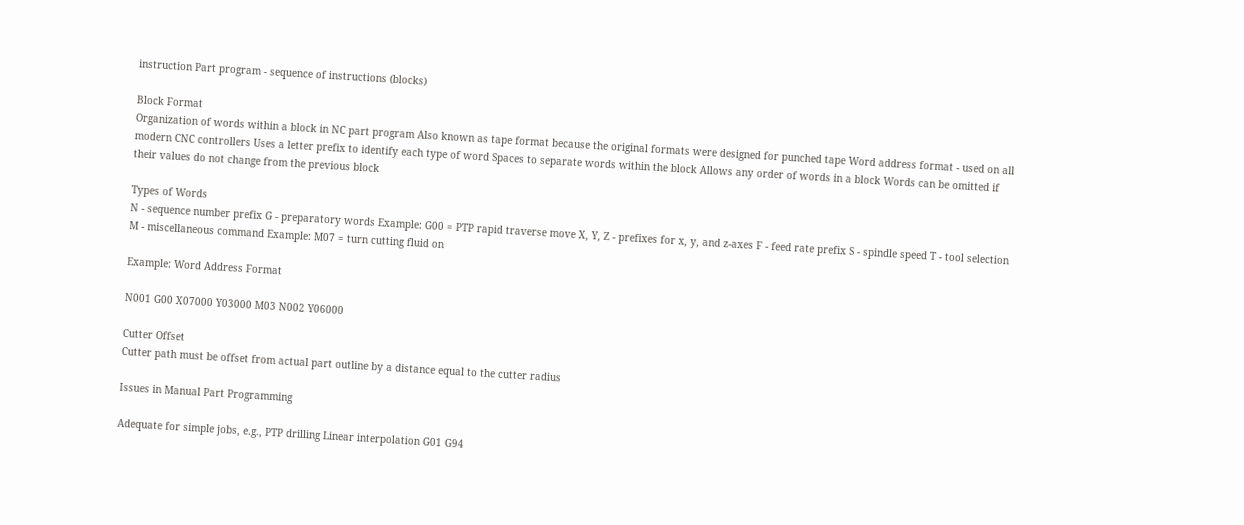instruction Part program - sequence of instructions (blocks)

Block Format
Organization of words within a block in NC part program Also known as tape format because the original formats were designed for punched tape Word address format - used on all modern CNC controllers Uses a letter prefix to identify each type of word Spaces to separate words within the block Allows any order of words in a block Words can be omitted if their values do not change from the previous block

Types of Words
N - sequence number prefix G - preparatory words Example: G00 = PTP rapid traverse move X, Y, Z - prefixes for x, y, and z-axes F - feed rate prefix S - spindle speed T - tool selection M - miscellaneous command Example: M07 = turn cutting fluid on

Example: Word Address Format

N001 G00 X07000 Y03000 M03 N002 Y06000

Cutter Offset
Cutter path must be offset from actual part outline by a distance equal to the cutter radius

Issues in Manual Part Programming

Adequate for simple jobs, e.g., PTP drilling Linear interpolation G01 G94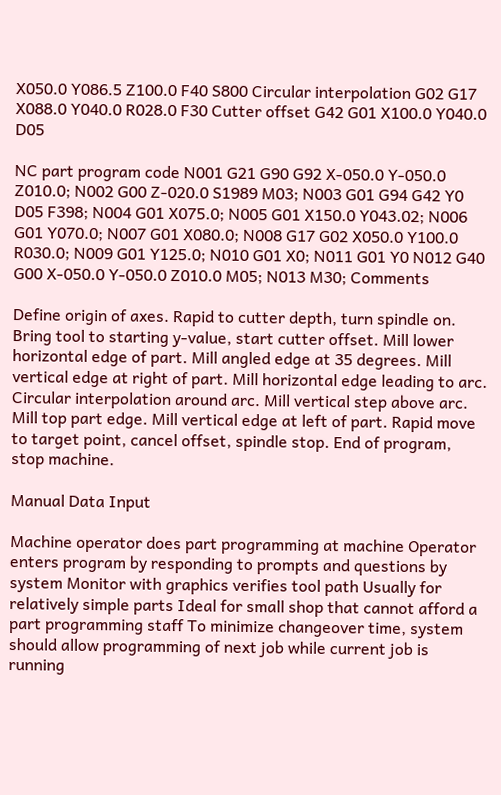X050.0 Y086.5 Z100.0 F40 S800 Circular interpolation G02 G17 X088.0 Y040.0 R028.0 F30 Cutter offset G42 G01 X100.0 Y040.0 D05

NC part program code N001 G21 G90 G92 X-050.0 Y-050.0 Z010.0; N002 G00 Z-020.0 S1989 M03; N003 G01 G94 G42 Y0 D05 F398; N004 G01 X075.0; N005 G01 X150.0 Y043.02; N006 G01 Y070.0; N007 G01 X080.0; N008 G17 G02 X050.0 Y100.0 R030.0; N009 G01 Y125.0; N010 G01 X0; N011 G01 Y0 N012 G40 G00 X-050.0 Y-050.0 Z010.0 M05; N013 M30; Comments

Define origin of axes. Rapid to cutter depth, turn spindle on. Bring tool to starting y-value, start cutter offset. Mill lower horizontal edge of part. Mill angled edge at 35 degrees. Mill vertical edge at right of part. Mill horizontal edge leading to arc. Circular interpolation around arc. Mill vertical step above arc. Mill top part edge. Mill vertical edge at left of part. Rapid move to target point, cancel offset, spindle stop. End of program, stop machine.

Manual Data Input

Machine operator does part programming at machine Operator enters program by responding to prompts and questions by system Monitor with graphics verifies tool path Usually for relatively simple parts Ideal for small shop that cannot afford a part programming staff To minimize changeover time, system should allow programming of next job while current job is running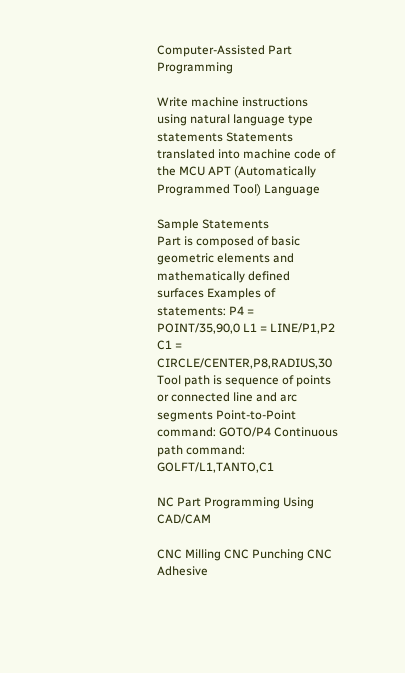Computer-Assisted Part Programming

Write machine instructions using natural language type statements Statements translated into machine code of the MCU APT (Automatically Programmed Tool) Language

Sample Statements
Part is composed of basic geometric elements and mathematically defined surfaces Examples of statements: P4 = POINT/35,90,0 L1 = LINE/P1,P2 C1 = CIRCLE/CENTER,P8,RADIUS,30 Tool path is sequence of points or connected line and arc segments Point-to-Point command: GOTO/P4 Continuous path command: GOLFT/L1,TANTO,C1

NC Part Programming Using CAD/CAM

CNC Milling CNC Punching CNC Adhesive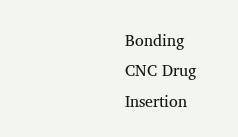Bonding CNC Drug Insertion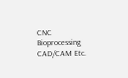CNC Bioprocessing CAD/CAM Etc.